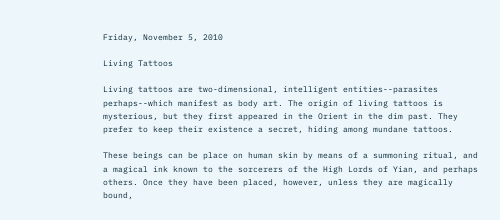Friday, November 5, 2010

Living Tattoos

Living tattoos are two-dimensional, intelligent entities--parasites perhaps--which manifest as body art. The origin of living tattoos is mysterious, but they first appeared in the Orient in the dim past. They prefer to keep their existence a secret, hiding among mundane tattoos.

These beings can be place on human skin by means of a summoning ritual, and a magical ink known to the sorcerers of the High Lords of Yian, and perhaps others. Once they have been placed, however, unless they are magically bound,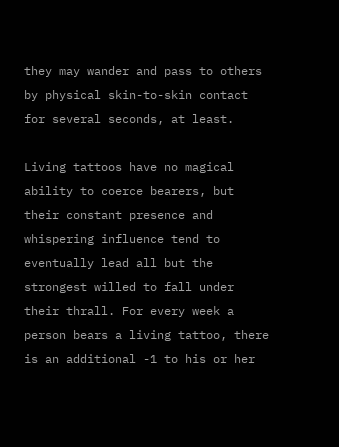they may wander and pass to others by physical skin-to-skin contact for several seconds, at least.

Living tattoos have no magical ability to coerce bearers, but their constant presence and whispering influence tend to eventually lead all but the strongest willed to fall under their thrall. For every week a person bears a living tattoo, there is an additional -1 to his or her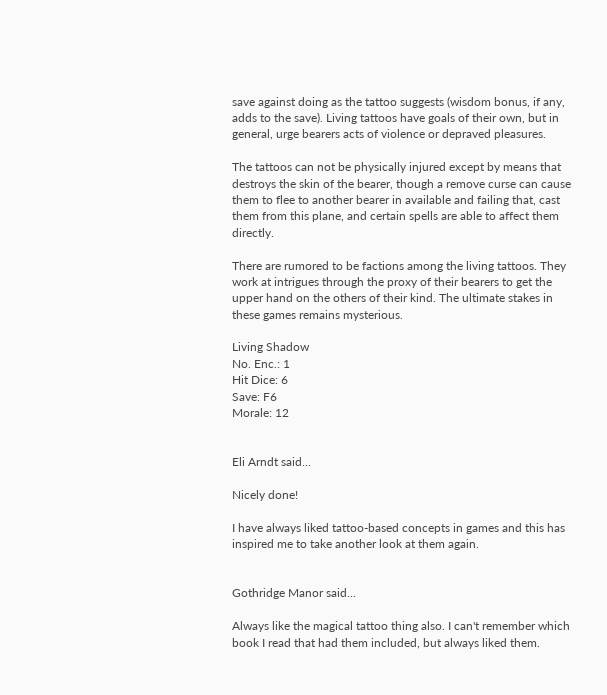save against doing as the tattoo suggests (wisdom bonus, if any, adds to the save). Living tattoos have goals of their own, but in general, urge bearers acts of violence or depraved pleasures.

The tattoos can not be physically injured except by means that destroys the skin of the bearer, though a remove curse can cause them to flee to another bearer in available and failing that, cast them from this plane, and certain spells are able to affect them directly.

There are rumored to be factions among the living tattoos. They work at intrigues through the proxy of their bearers to get the upper hand on the others of their kind. The ultimate stakes in these games remains mysterious.

Living Shadow
No. Enc.: 1
Hit Dice: 6
Save: F6
Morale: 12


Eli Arndt said...

Nicely done!

I have always liked tattoo-based concepts in games and this has inspired me to take another look at them again.


Gothridge Manor said...

Always like the magical tattoo thing also. I can't remember which book I read that had them included, but always liked them.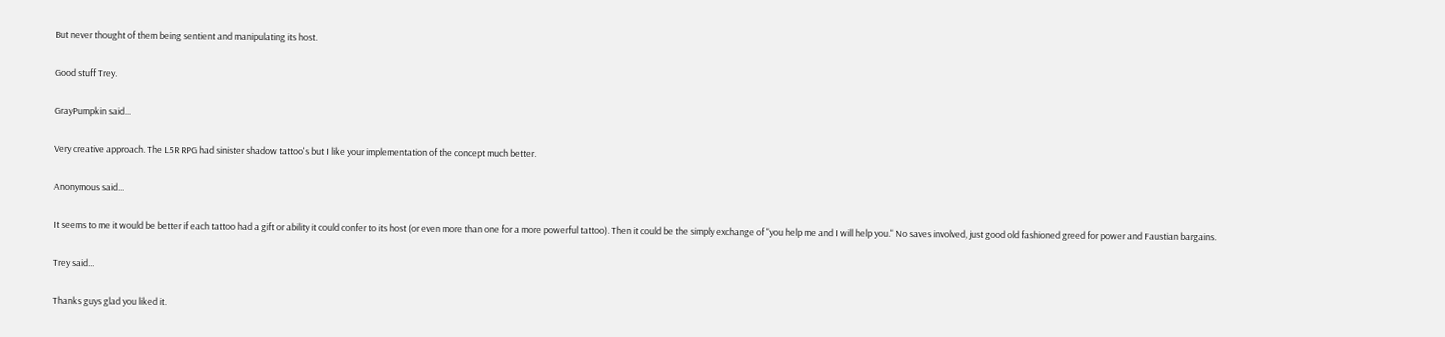But never thought of them being sentient and manipulating its host.

Good stuff Trey.

GrayPumpkin said...

Very creative approach. The L5R RPG had sinister shadow tattoo's but I like your implementation of the concept much better.

Anonymous said...

It seems to me it would be better if each tattoo had a gift or ability it could confer to its host (or even more than one for a more powerful tattoo). Then it could be the simply exchange of "you help me and I will help you." No saves involved, just good old fashioned greed for power and Faustian bargains.

Trey said...

Thanks guys glad you liked it.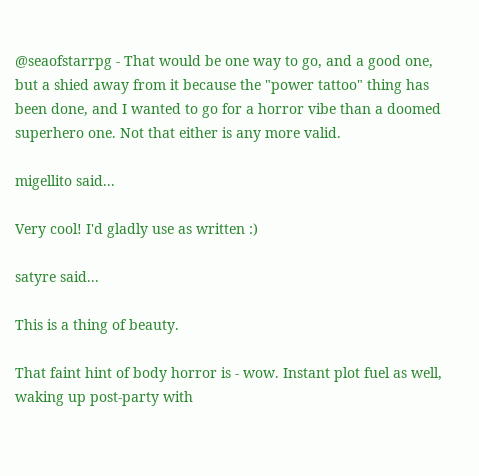@seaofstarrpg - That would be one way to go, and a good one, but a shied away from it because the "power tattoo" thing has been done, and I wanted to go for a horror vibe than a doomed superhero one. Not that either is any more valid.

migellito said...

Very cool! I'd gladly use as written :)

satyre said...

This is a thing of beauty.

That faint hint of body horror is - wow. Instant plot fuel as well, waking up post-party with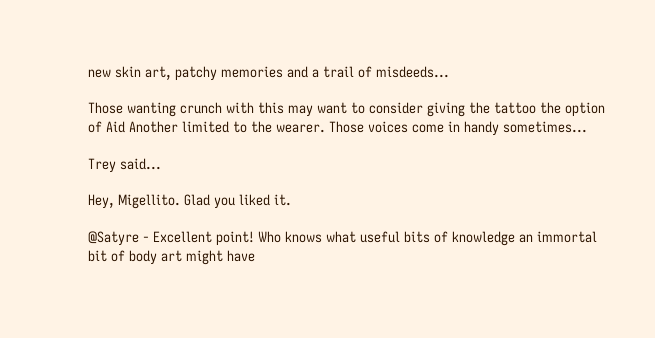new skin art, patchy memories and a trail of misdeeds...

Those wanting crunch with this may want to consider giving the tattoo the option of Aid Another limited to the wearer. Those voices come in handy sometimes...

Trey said...

Hey, Migellito. Glad you liked it.

@Satyre - Excellent point! Who knows what useful bits of knowledge an immortal bit of body art might have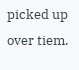picked up over tiem.